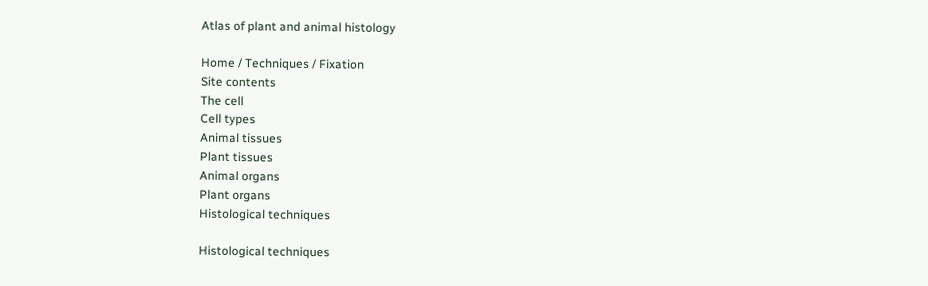Atlas of plant and animal histology

Home / Techniques / Fixation
Site contents
The cell
Cell types
Animal tissues
Plant tissues
Animal organs
Plant organs
Histological techniques

Histological techniques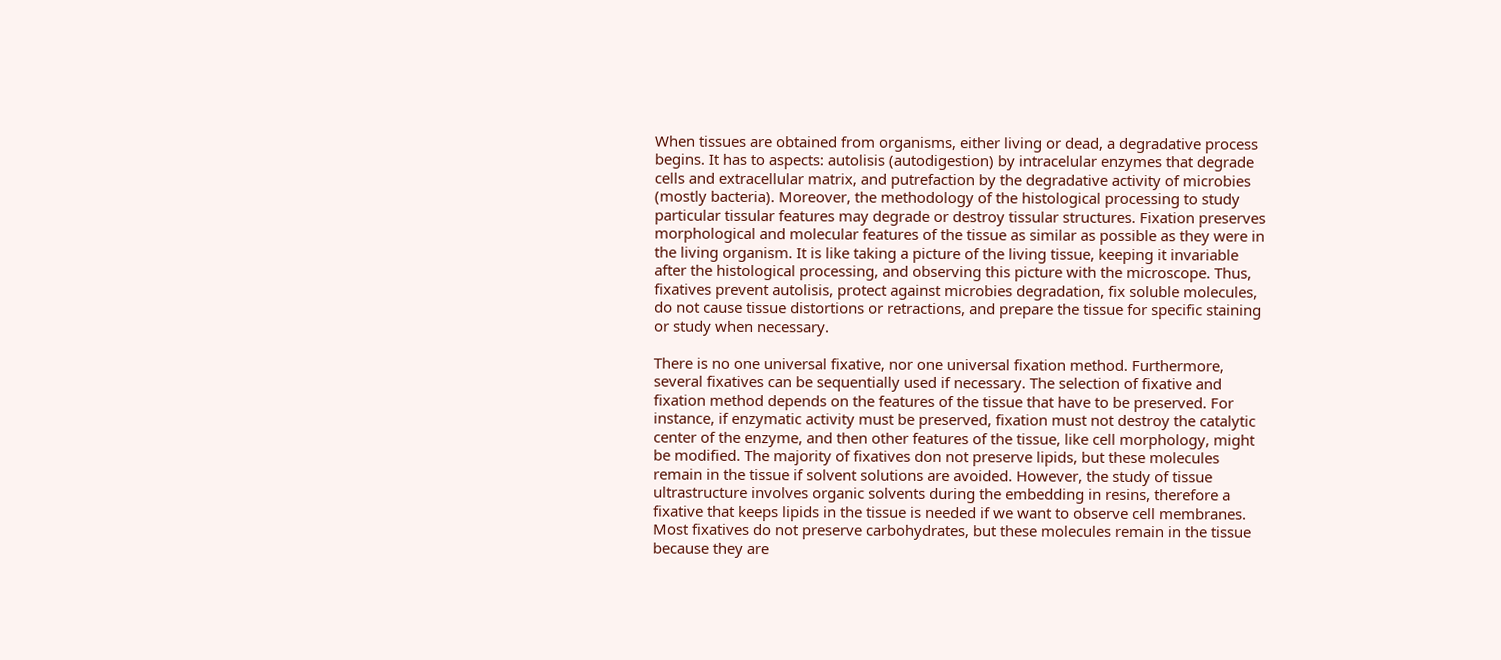When tissues are obtained from organisms, either living or dead, a degradative process begins. It has to aspects: autolisis (autodigestion) by intracelular enzymes that degrade cells and extracellular matrix, and putrefaction by the degradative activity of microbies (mostly bacteria). Moreover, the methodology of the histological processing to study particular tissular features may degrade or destroy tissular structures. Fixation preserves morphological and molecular features of the tissue as similar as possible as they were in the living organism. It is like taking a picture of the living tissue, keeping it invariable after the histological processing, and observing this picture with the microscope. Thus, fixatives prevent autolisis, protect against microbies degradation, fix soluble molecules, do not cause tissue distortions or retractions, and prepare the tissue for specific staining or study when necessary.

There is no one universal fixative, nor one universal fixation method. Furthermore, several fixatives can be sequentially used if necessary. The selection of fixative and fixation method depends on the features of the tissue that have to be preserved. For instance, if enzymatic activity must be preserved, fixation must not destroy the catalytic center of the enzyme, and then other features of the tissue, like cell morphology, might be modified. The majority of fixatives don not preserve lipids, but these molecules remain in the tissue if solvent solutions are avoided. However, the study of tissue ultrastructure involves organic solvents during the embedding in resins, therefore a fixative that keeps lipids in the tissue is needed if we want to observe cell membranes. Most fixatives do not preserve carbohydrates, but these molecules remain in the tissue because they are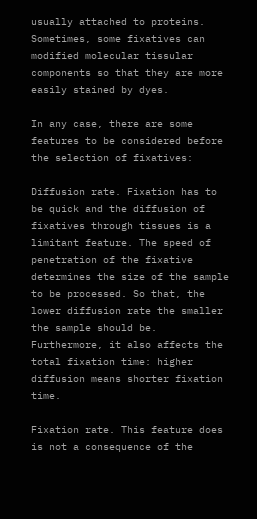usually attached to proteins. Sometimes, some fixatives can modified molecular tissular components so that they are more easily stained by dyes.

In any case, there are some features to be considered before the selection of fixatives:

Diffusion rate. Fixation has to be quick and the diffusion of fixatives through tissues is a limitant feature. The speed of penetration of the fixative determines the size of the sample to be processed. So that, the lower diffusion rate the smaller the sample should be. Furthermore, it also affects the total fixation time: higher diffusion means shorter fixation time.

Fixation rate. This feature does is not a consequence of the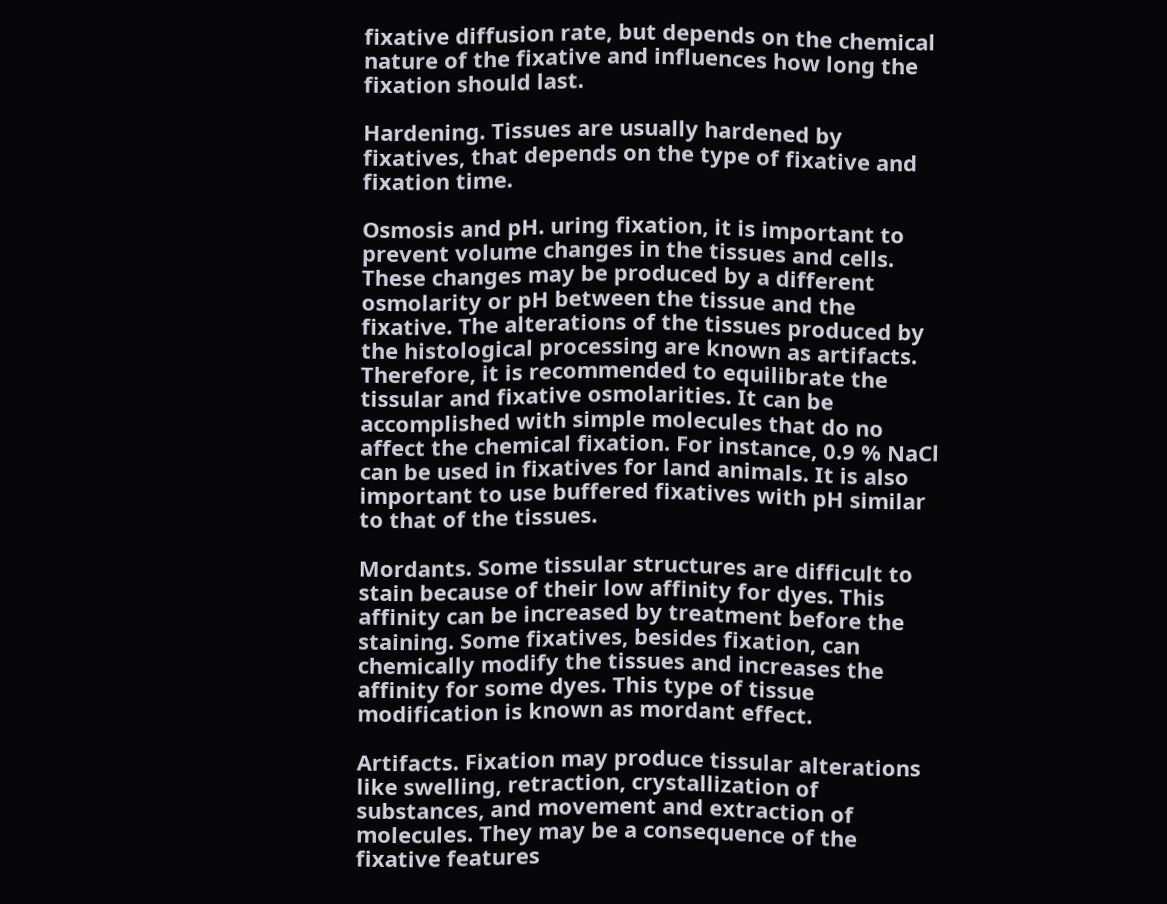fixative diffusion rate, but depends on the chemical nature of the fixative and influences how long the fixation should last.

Hardening. Tissues are usually hardened by fixatives, that depends on the type of fixative and fixation time.

Osmosis and pH. uring fixation, it is important to prevent volume changes in the tissues and cells. These changes may be produced by a different osmolarity or pH between the tissue and the fixative. The alterations of the tissues produced by the histological processing are known as artifacts. Therefore, it is recommended to equilibrate the tissular and fixative osmolarities. It can be accomplished with simple molecules that do no affect the chemical fixation. For instance, 0.9 % NaCl can be used in fixatives for land animals. It is also important to use buffered fixatives with pH similar to that of the tissues.

Mordants. Some tissular structures are difficult to stain because of their low affinity for dyes. This affinity can be increased by treatment before the staining. Some fixatives, besides fixation, can chemically modify the tissues and increases the affinity for some dyes. This type of tissue modification is known as mordant effect.

Artifacts. Fixation may produce tissular alterations like swelling, retraction, crystallization of substances, and movement and extraction of molecules. They may be a consequence of the fixative features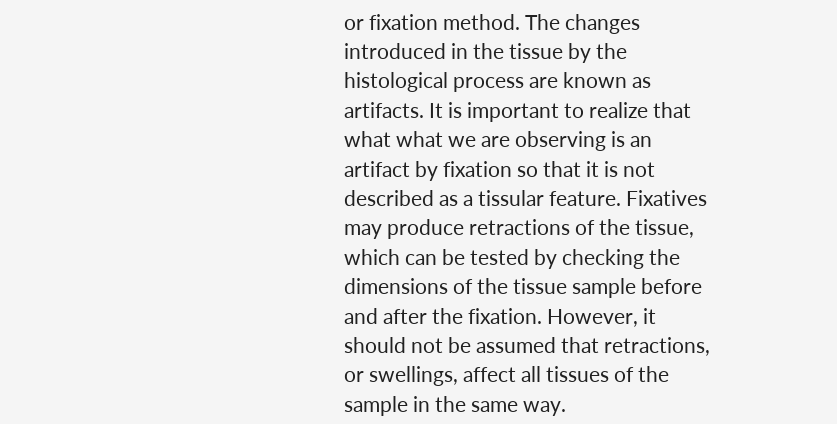or fixation method. The changes introduced in the tissue by the histological process are known as artifacts. It is important to realize that what what we are observing is an artifact by fixation so that it is not described as a tissular feature. Fixatives may produce retractions of the tissue, which can be tested by checking the dimensions of the tissue sample before and after the fixation. However, it should not be assumed that retractions, or swellings, affect all tissues of the sample in the same way.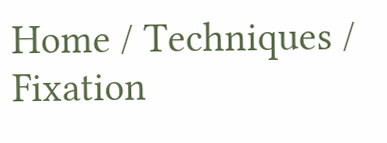Home / Techniques / Fixation